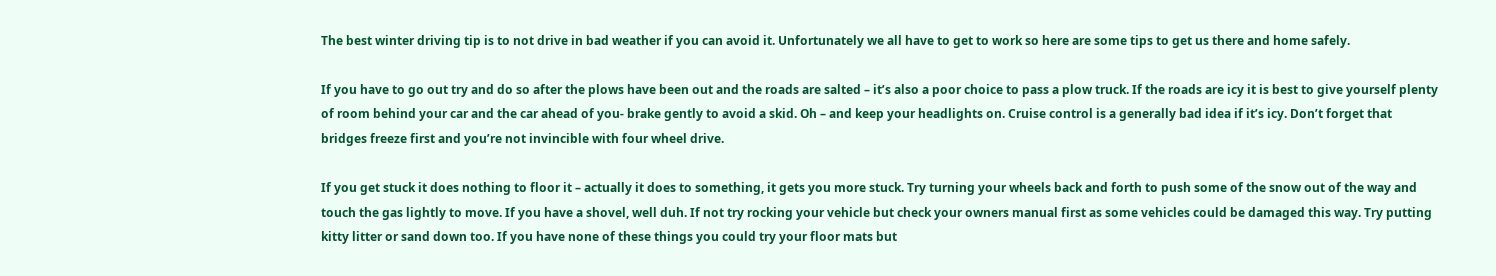The best winter driving tip is to not drive in bad weather if you can avoid it. Unfortunately we all have to get to work so here are some tips to get us there and home safely.

If you have to go out try and do so after the plows have been out and the roads are salted – it’s also a poor choice to pass a plow truck. If the roads are icy it is best to give yourself plenty of room behind your car and the car ahead of you- brake gently to avoid a skid. Oh – and keep your headlights on. Cruise control is a generally bad idea if it’s icy. Don’t forget that bridges freeze first and you’re not invincible with four wheel drive.

If you get stuck it does nothing to floor it – actually it does to something, it gets you more stuck. Try turning your wheels back and forth to push some of the snow out of the way and touch the gas lightly to move. If you have a shovel, well duh. If not try rocking your vehicle but check your owners manual first as some vehicles could be damaged this way. Try putting kitty litter or sand down too. If you have none of these things you could try your floor mats but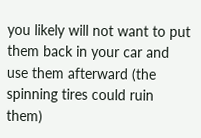you likely will not want to put them back in your car and use them afterward (the spinning tires could ruin them)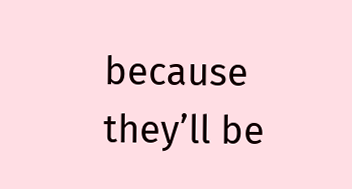because they’ll be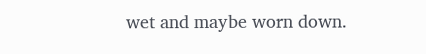wet and maybe worn down.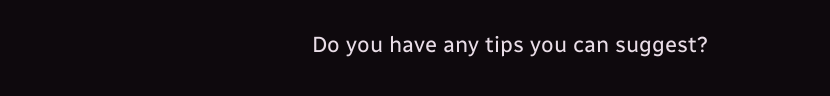Do you have any tips you can suggest?